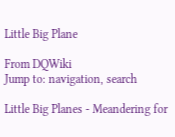Little Big Plane

From DQWiki
Jump to: navigation, search

Little Big Planes - Meandering for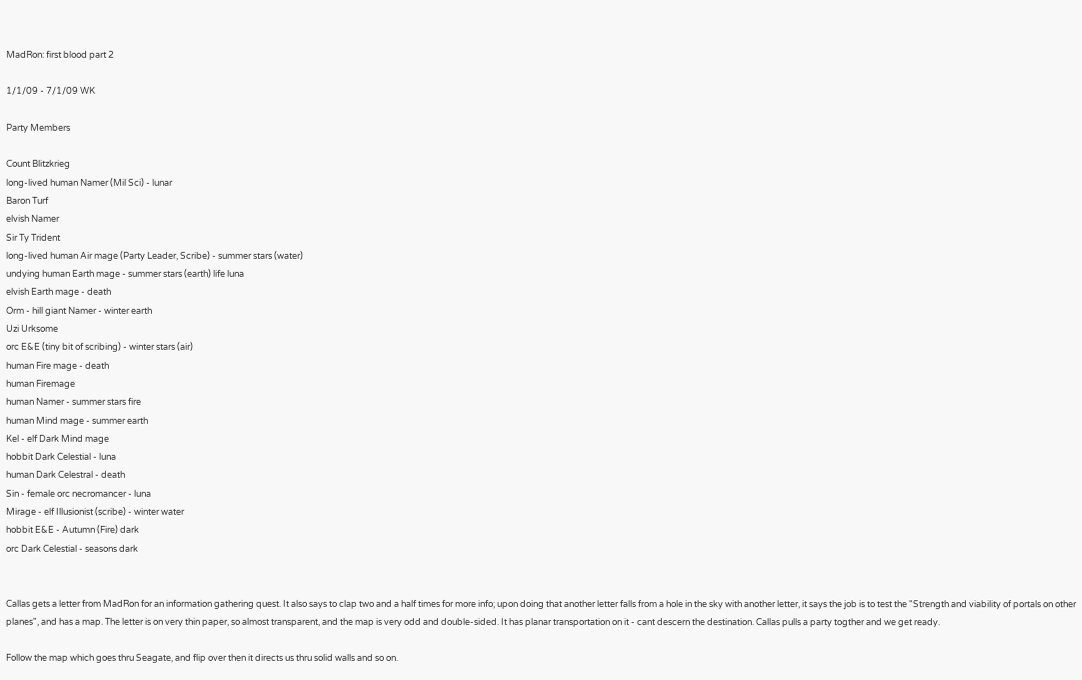MadRon: first blood part 2

1/1/09 - 7/1/09 WK

Party Members

Count Blitzkrieg
long-lived human Namer (Mil Sci) - lunar
Baron Turf
elvish Namer
Sir Ty Trident
long-lived human Air mage (Party Leader, Scribe) - summer stars (water)
undying human Earth mage - summer stars (earth) life luna
elvish Earth mage - death
Orm - hill giant Namer - winter earth
Uzi Urksome
orc E&E (tiny bit of scribing) - winter stars (air)
human Fire mage - death
human Firemage
human Namer - summer stars fire
human Mind mage - summer earth
Kel - elf Dark Mind mage
hobbit Dark Celestial - luna
human Dark Celestral - death
Sin - female orc necromancer - luna
Mirage - elf Illusionist (scribe) - winter water
hobbit E&E - Autumn (Fire) dark
orc Dark Celestial - seasons dark


Callas gets a letter from MadRon for an information gathering quest. It also says to clap two and a half times for more info; upon doing that another letter falls from a hole in the sky with another letter, it says the job is to test the "Strength and viability of portals on other planes", and has a map. The letter is on very thin paper, so almost transparent, and the map is very odd and double-sided. It has planar transportation on it - cant descern the destination. Callas pulls a party togther and we get ready.

Follow the map which goes thru Seagate, and flip over then it directs us thru solid walls and so on.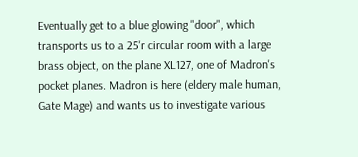Eventually get to a blue glowing "door", which transports us to a 25'r circular room with a large brass object, on the plane XL127, one of Madron's pocket planes. Madron is here (eldery male human, Gate Mage) and wants us to investigate various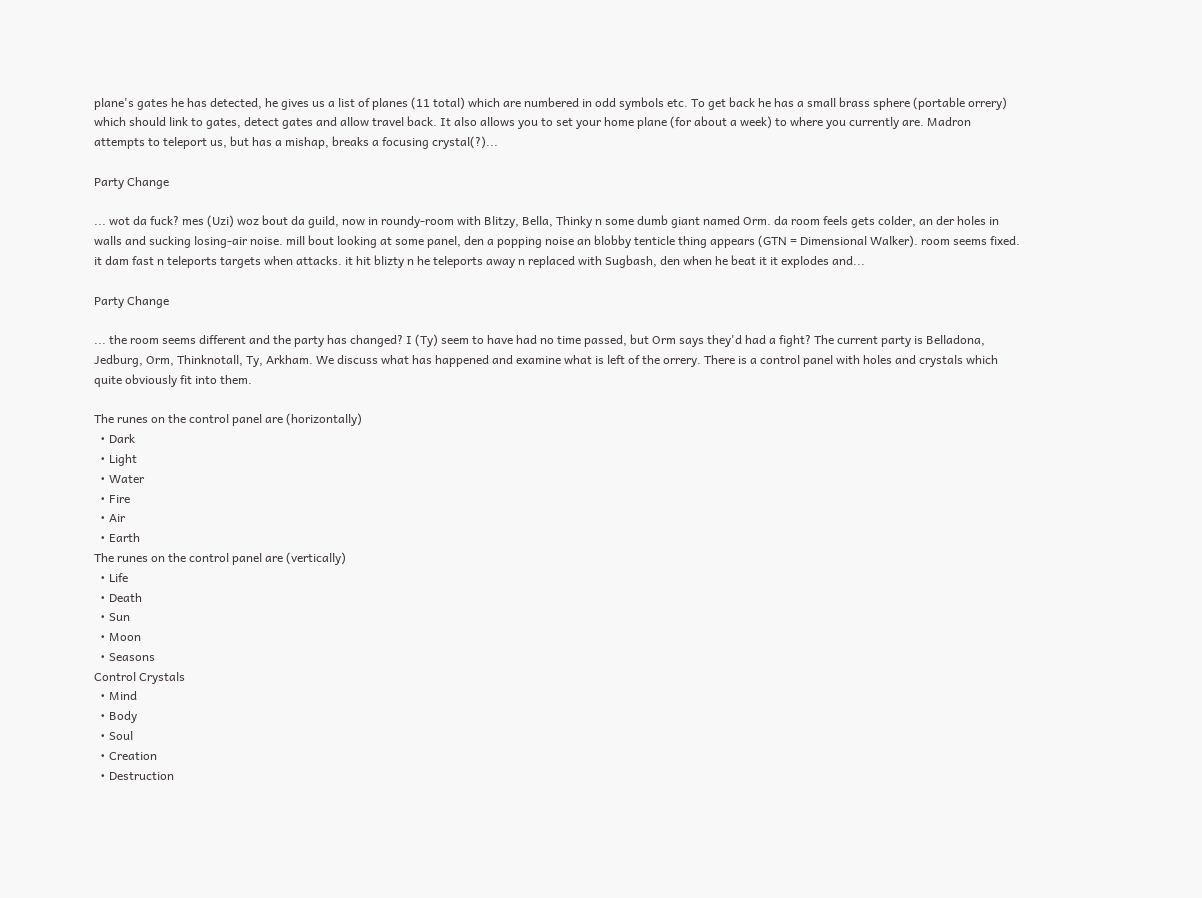plane's gates he has detected, he gives us a list of planes (11 total) which are numbered in odd symbols etc. To get back he has a small brass sphere (portable orrery) which should link to gates, detect gates and allow travel back. It also allows you to set your home plane (for about a week) to where you currently are. Madron attempts to teleport us, but has a mishap, breaks a focusing crystal(?)...

Party Change

... wot da fuck? mes (Uzi) woz bout da guild, now in roundy-room with Blitzy, Bella, Thinky n some dumb giant named Orm. da room feels gets colder, an der holes in walls and sucking losing-air noise. mill bout looking at some panel, den a popping noise an blobby tenticle thing appears (GTN = Dimensional Walker). room seems fixed. it dam fast n teleports targets when attacks. it hit blizty n he teleports away n replaced with Sugbash, den when he beat it it explodes and...

Party Change

... the room seems different and the party has changed? I (Ty) seem to have had no time passed, but Orm says they'd had a fight? The current party is Belladona, Jedburg, Orm, Thinknotall, Ty, Arkham. We discuss what has happened and examine what is left of the orrery. There is a control panel with holes and crystals which quite obviously fit into them.

The runes on the control panel are (horizontally)
  • Dark
  • Light
  • Water
  • Fire
  • Air
  • Earth
The runes on the control panel are (vertically)
  • Life
  • Death
  • Sun
  • Moon
  • Seasons
Control Crystals
  • Mind
  • Body
  • Soul
  • Creation
  • Destruction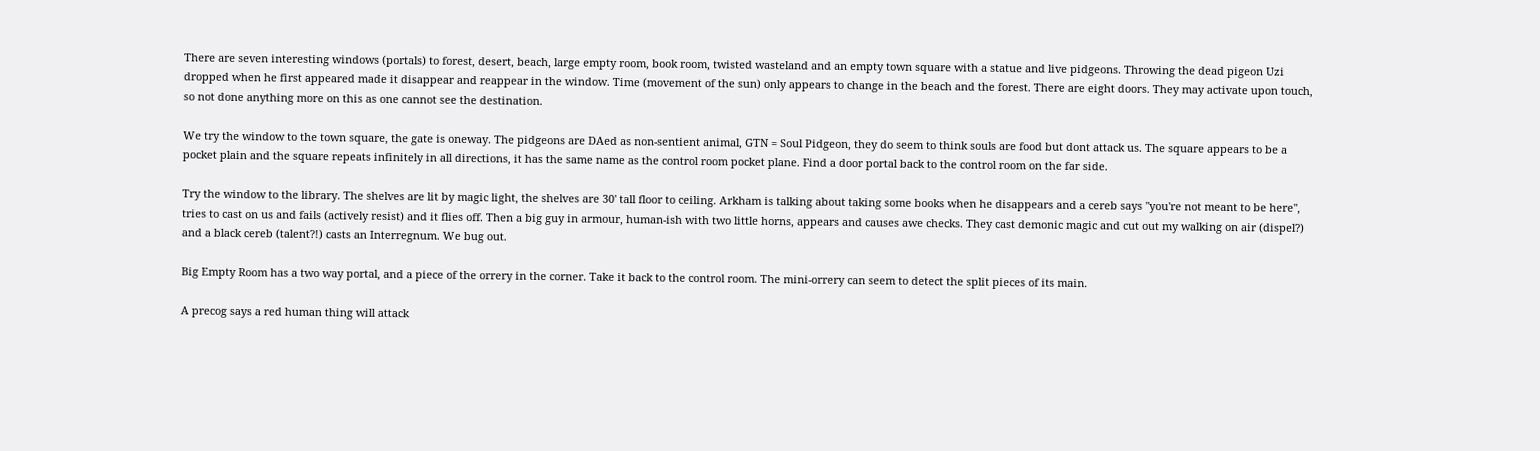There are seven interesting windows (portals) to forest, desert, beach, large empty room, book room, twisted wasteland and an empty town square with a statue and live pidgeons. Throwing the dead pigeon Uzi dropped when he first appeared made it disappear and reappear in the window. Time (movement of the sun) only appears to change in the beach and the forest. There are eight doors. They may activate upon touch, so not done anything more on this as one cannot see the destination.

We try the window to the town square, the gate is oneway. The pidgeons are DAed as non-sentient animal, GTN = Soul Pidgeon, they do seem to think souls are food but dont attack us. The square appears to be a pocket plain and the square repeats infinitely in all directions, it has the same name as the control room pocket plane. Find a door portal back to the control room on the far side.

Try the window to the library. The shelves are lit by magic light, the shelves are 30' tall floor to ceiling. Arkham is talking about taking some books when he disappears and a cereb says "you're not meant to be here", tries to cast on us and fails (actively resist) and it flies off. Then a big guy in armour, human-ish with two little horns, appears and causes awe checks. They cast demonic magic and cut out my walking on air (dispel?) and a black cereb (talent?!) casts an Interregnum. We bug out.

Big Empty Room has a two way portal, and a piece of the orrery in the corner. Take it back to the control room. The mini-orrery can seem to detect the split pieces of its main.

A precog says a red human thing will attack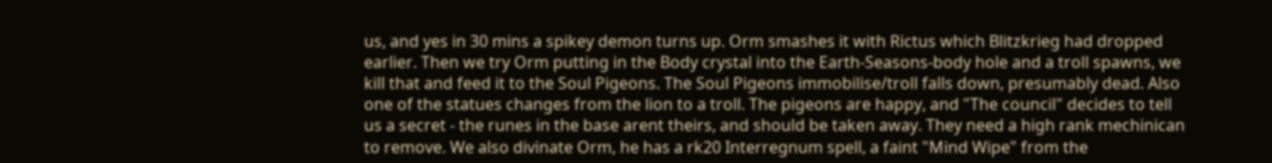us, and yes in 30 mins a spikey demon turns up. Orm smashes it with Rictus which Blitzkrieg had dropped earlier. Then we try Orm putting in the Body crystal into the Earth-Seasons-body hole and a troll spawns, we kill that and feed it to the Soul Pigeons. The Soul Pigeons immobilise/troll falls down, presumably dead. Also one of the statues changes from the lion to a troll. The pigeons are happy, and "The council" decides to tell us a secret - the runes in the base arent theirs, and should be taken away. They need a high rank mechinican to remove. We also divinate Orm, he has a rk20 Interregnum spell, a faint "Mind Wipe" from the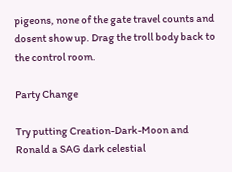pigeons, none of the gate travel counts and dosent show up. Drag the troll body back to the control room.

Party Change

Try putting Creation-Dark-Moon and Ronald a SAG dark celestial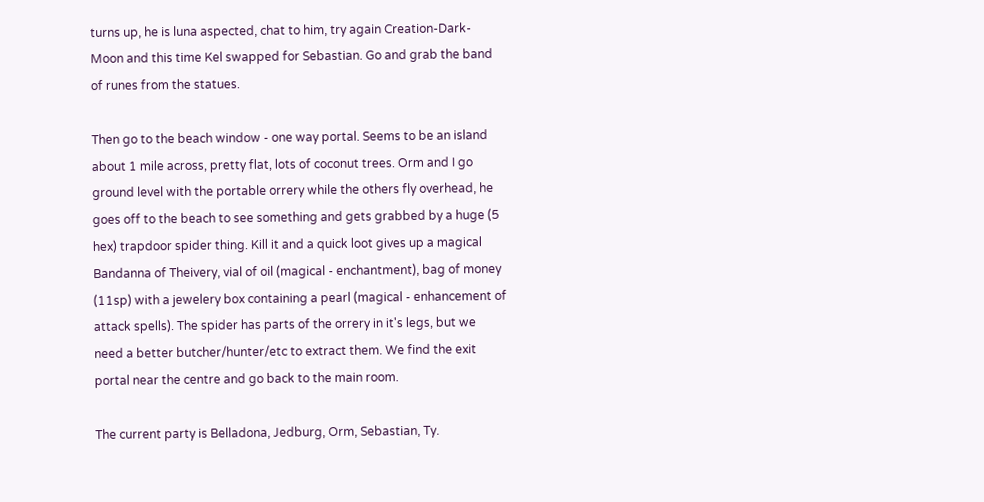turns up, he is luna aspected, chat to him, try again Creation-Dark-Moon and this time Kel swapped for Sebastian. Go and grab the band of runes from the statues.

Then go to the beach window - one way portal. Seems to be an island about 1 mile across, pretty flat, lots of coconut trees. Orm and I go ground level with the portable orrery while the others fly overhead, he goes off to the beach to see something and gets grabbed by a huge (5 hex) trapdoor spider thing. Kill it and a quick loot gives up a magical Bandanna of Theivery, vial of oil (magical - enchantment), bag of money (11sp) with a jewelery box containing a pearl (magical - enhancement of attack spells). The spider has parts of the orrery in it's legs, but we need a better butcher/hunter/etc to extract them. We find the exit portal near the centre and go back to the main room.

The current party is Belladona, Jedburg, Orm, Sebastian, Ty.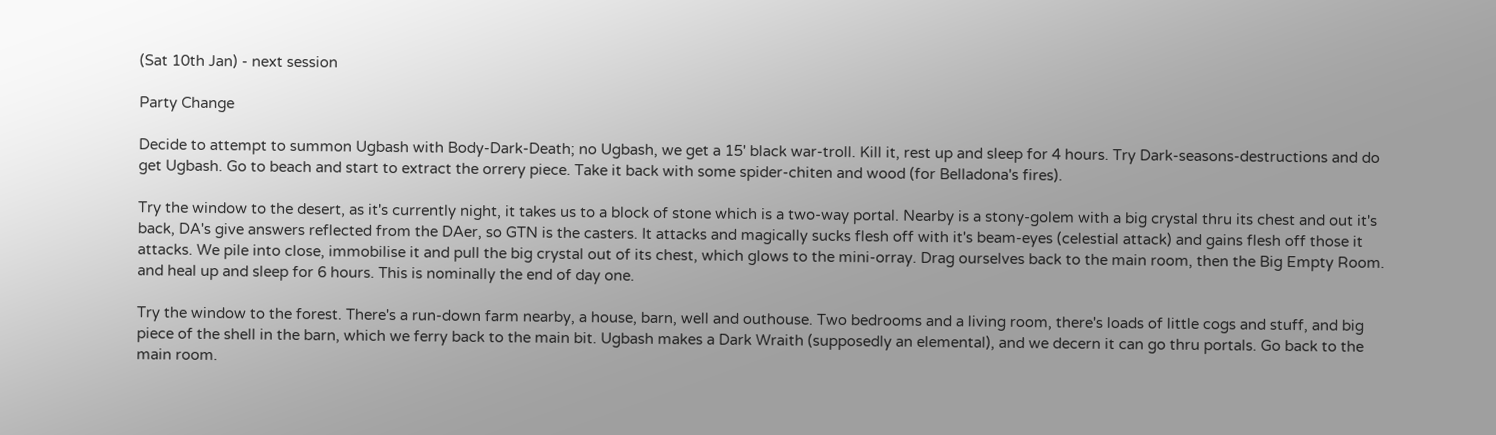(Sat 10th Jan) - next session

Party Change

Decide to attempt to summon Ugbash with Body-Dark-Death; no Ugbash, we get a 15' black war-troll. Kill it, rest up and sleep for 4 hours. Try Dark-seasons-destructions and do get Ugbash. Go to beach and start to extract the orrery piece. Take it back with some spider-chiten and wood (for Belladona's fires).

Try the window to the desert, as it's currently night, it takes us to a block of stone which is a two-way portal. Nearby is a stony-golem with a big crystal thru its chest and out it's back, DA's give answers reflected from the DAer, so GTN is the casters. It attacks and magically sucks flesh off with it's beam-eyes (celestial attack) and gains flesh off those it attacks. We pile into close, immobilise it and pull the big crystal out of its chest, which glows to the mini-orray. Drag ourselves back to the main room, then the Big Empty Room. and heal up and sleep for 6 hours. This is nominally the end of day one.

Try the window to the forest. There's a run-down farm nearby, a house, barn, well and outhouse. Two bedrooms and a living room, there's loads of little cogs and stuff, and big piece of the shell in the barn, which we ferry back to the main bit. Ugbash makes a Dark Wraith (supposedly an elemental), and we decern it can go thru portals. Go back to the main room.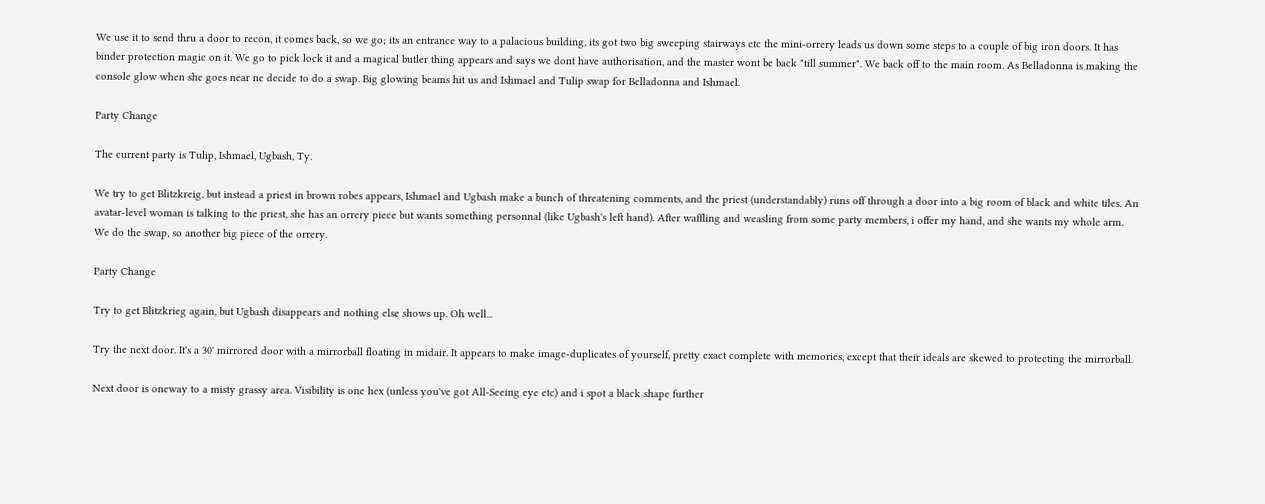We use it to send thru a door to recon, it comes back, so we go; its an entrance way to a palacious building, its got two big sweeping stairways etc the mini-orrery leads us down some steps to a couple of big iron doors. It has binder protection magic on it. We go to pick lock it and a magical butler thing appears and says we dont have authorisation, and the master wont be back "till summer". We back off to the main room. As Belladonna is making the console glow when she goes near ne decide to do a swap. Big glowing beams hit us and Ishmael and Tulip swap for Belladonna and Ishmael.

Party Change

The current party is Tulip, Ishmael, Ugbash, Ty.

We try to get Blitzkreig, but instead a priest in brown robes appears, Ishmael and Ugbash make a bunch of threatening comments, and the priest (understandably) runs off through a door into a big room of black and white tiles. An avatar-level woman is talking to the priest, she has an orrery piece but wants something personnal (like Ugbash's left hand). After waffling and weasling from some party members, i offer my hand, and she wants my whole arm. We do the swap, so another big piece of the orrery.

Party Change

Try to get Blitzkrieg again, but Ugbash disappears and nothing else shows up. Oh well...

Try the next door. It's a 30' mirrored door with a mirrorball floating in midair. It appears to make image-duplicates of yourself, pretty exact complete with memories, except that their ideals are skewed to protecting the mirrorball.

Next door is oneway to a misty grassy area. Visibility is one hex (unless you've got All-Seeing eye etc) and i spot a black shape further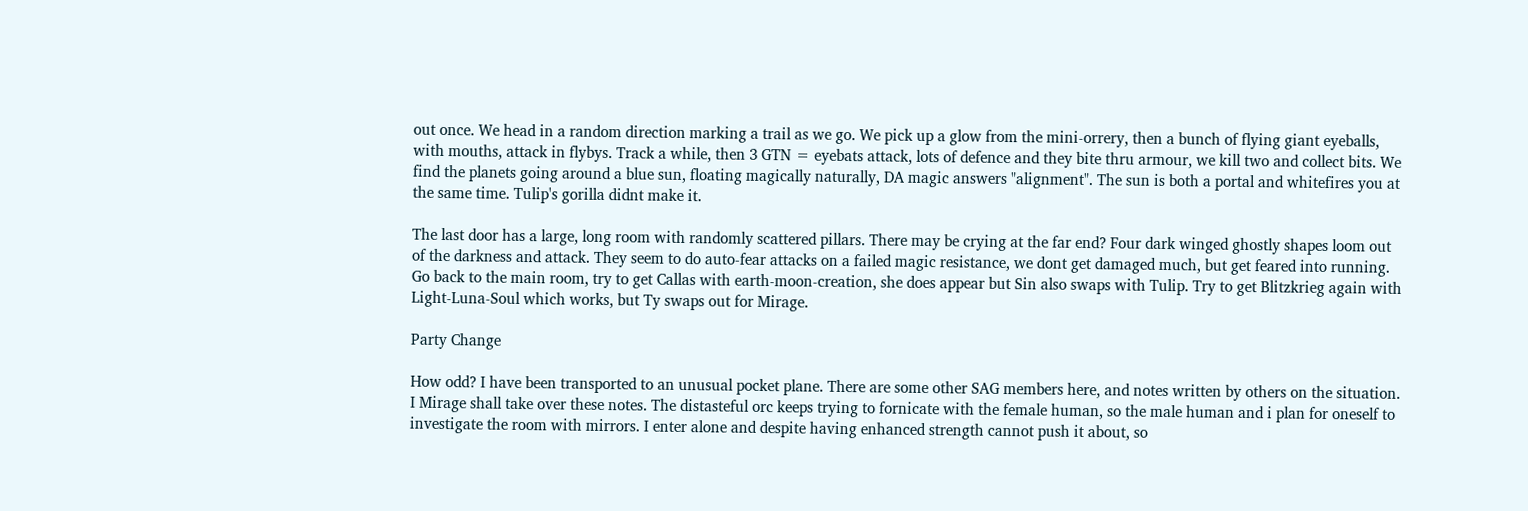out once. We head in a random direction marking a trail as we go. We pick up a glow from the mini-orrery, then a bunch of flying giant eyeballs, with mouths, attack in flybys. Track a while, then 3 GTN = eyebats attack, lots of defence and they bite thru armour, we kill two and collect bits. We find the planets going around a blue sun, floating magically naturally, DA magic answers "alignment". The sun is both a portal and whitefires you at the same time. Tulip's gorilla didnt make it.

The last door has a large, long room with randomly scattered pillars. There may be crying at the far end? Four dark winged ghostly shapes loom out of the darkness and attack. They seem to do auto-fear attacks on a failed magic resistance, we dont get damaged much, but get feared into running. Go back to the main room, try to get Callas with earth-moon-creation, she does appear but Sin also swaps with Tulip. Try to get Blitzkrieg again with Light-Luna-Soul which works, but Ty swaps out for Mirage.

Party Change

How odd? I have been transported to an unusual pocket plane. There are some other SAG members here, and notes written by others on the situation. I Mirage shall take over these notes. The distasteful orc keeps trying to fornicate with the female human, so the male human and i plan for oneself to investigate the room with mirrors. I enter alone and despite having enhanced strength cannot push it about, so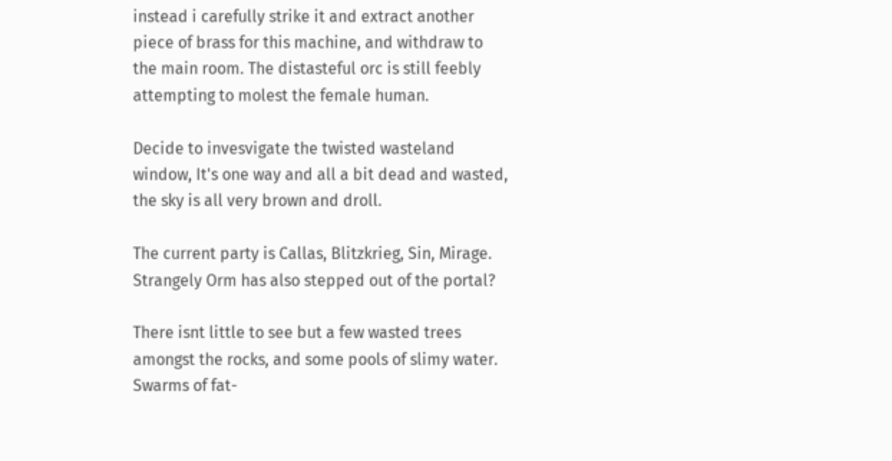instead i carefully strike it and extract another piece of brass for this machine, and withdraw to the main room. The distasteful orc is still feebly attempting to molest the female human.

Decide to invesvigate the twisted wasteland window, It's one way and all a bit dead and wasted, the sky is all very brown and droll.

The current party is Callas, Blitzkrieg, Sin, Mirage. Strangely Orm has also stepped out of the portal?

There isnt little to see but a few wasted trees amongst the rocks, and some pools of slimy water. Swarms of fat-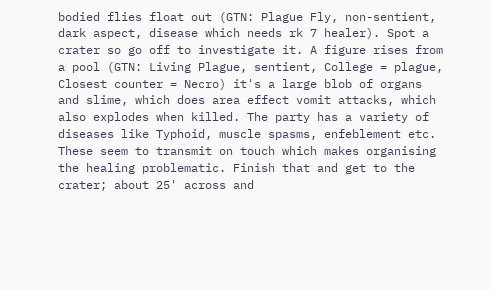bodied flies float out (GTN: Plague Fly, non-sentient, dark aspect, disease which needs rk 7 healer). Spot a crater so go off to investigate it. A figure rises from a pool (GTN: Living Plague, sentient, College = plague, Closest counter = Necro) it's a large blob of organs and slime, which does area effect vomit attacks, which also explodes when killed. The party has a variety of diseases like Typhoid, muscle spasms, enfeblement etc. These seem to transmit on touch which makes organising the healing problematic. Finish that and get to the crater; about 25' across and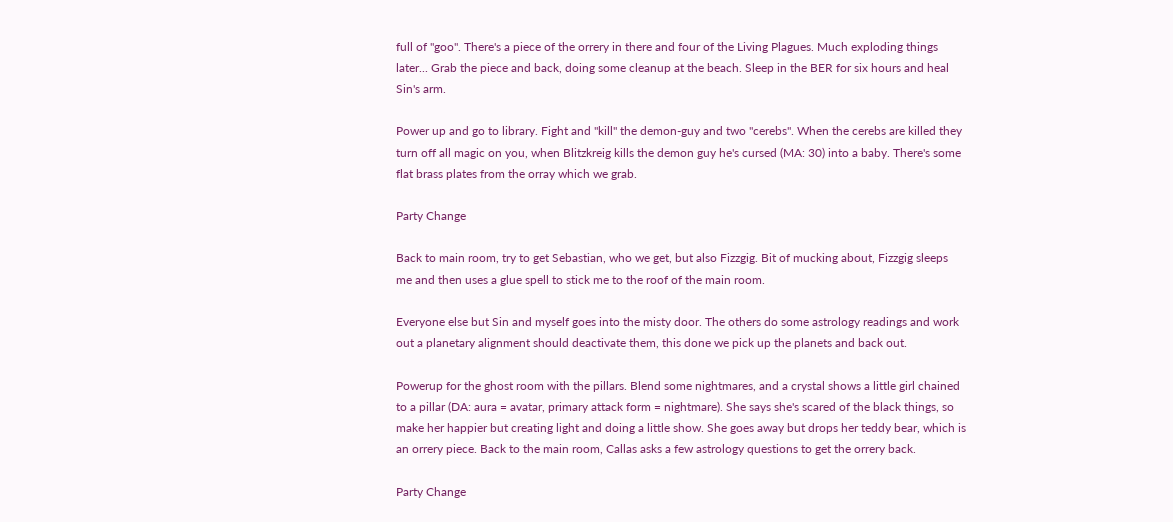full of "goo". There's a piece of the orrery in there and four of the Living Plagues. Much exploding things later... Grab the piece and back, doing some cleanup at the beach. Sleep in the BER for six hours and heal Sin's arm.

Power up and go to library. Fight and "kill" the demon-guy and two "cerebs". When the cerebs are killed they turn off all magic on you, when Blitzkreig kills the demon guy he's cursed (MA: 30) into a baby. There's some flat brass plates from the orray which we grab.

Party Change

Back to main room, try to get Sebastian, who we get, but also Fizzgig. Bit of mucking about, Fizzgig sleeps me and then uses a glue spell to stick me to the roof of the main room.

Everyone else but Sin and myself goes into the misty door. The others do some astrology readings and work out a planetary alignment should deactivate them, this done we pick up the planets and back out.

Powerup for the ghost room with the pillars. Blend some nightmares, and a crystal shows a little girl chained to a pillar (DA: aura = avatar, primary attack form = nightmare). She says she's scared of the black things, so make her happier but creating light and doing a little show. She goes away but drops her teddy bear, which is an orrery piece. Back to the main room, Callas asks a few astrology questions to get the orrery back.

Party Change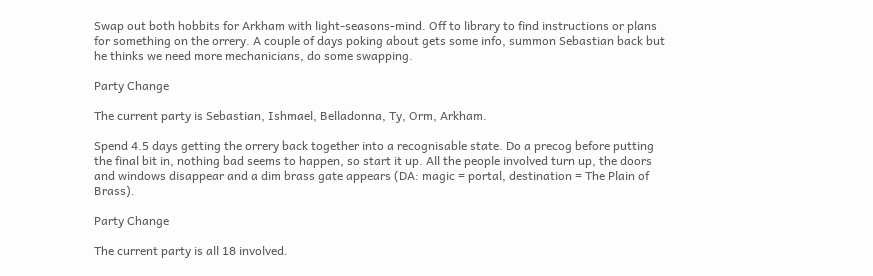Swap out both hobbits for Arkham with light-seasons-mind. Off to library to find instructions or plans for something on the orrery. A couple of days poking about gets some info, summon Sebastian back but he thinks we need more mechanicians, do some swapping.

Party Change

The current party is Sebastian, Ishmael, Belladonna, Ty, Orm, Arkham.

Spend 4.5 days getting the orrery back together into a recognisable state. Do a precog before putting the final bit in, nothing bad seems to happen, so start it up. All the people involved turn up, the doors and windows disappear and a dim brass gate appears (DA: magic = portal, destination = The Plain of Brass).

Party Change

The current party is all 18 involved.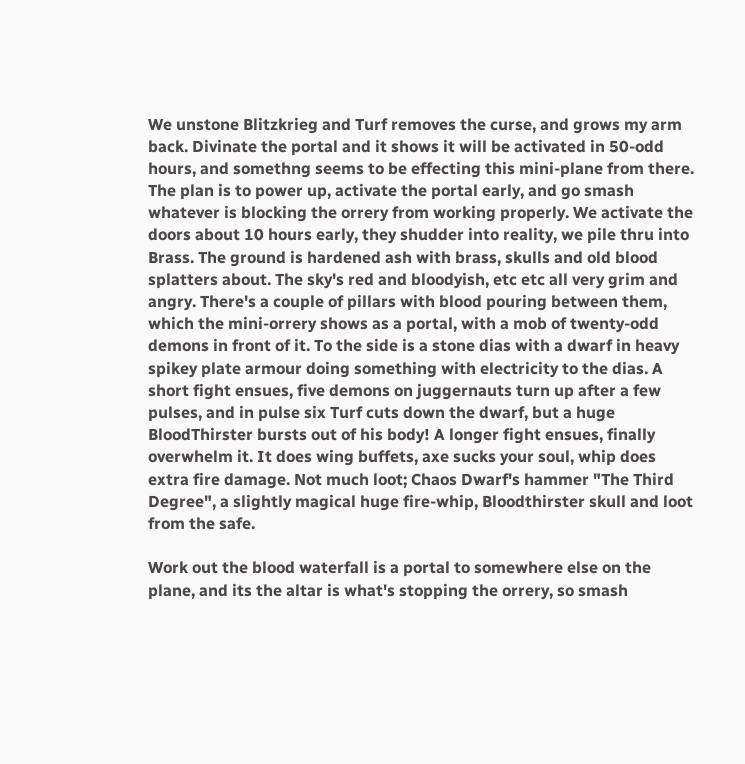We unstone Blitzkrieg and Turf removes the curse, and grows my arm back. Divinate the portal and it shows it will be activated in 50-odd hours, and somethng seems to be effecting this mini-plane from there. The plan is to power up, activate the portal early, and go smash whatever is blocking the orrery from working properly. We activate the doors about 10 hours early, they shudder into reality, we pile thru into Brass. The ground is hardened ash with brass, skulls and old blood splatters about. The sky's red and bloodyish, etc etc all very grim and angry. There's a couple of pillars with blood pouring between them, which the mini-orrery shows as a portal, with a mob of twenty-odd demons in front of it. To the side is a stone dias with a dwarf in heavy spikey plate armour doing something with electricity to the dias. A short fight ensues, five demons on juggernauts turn up after a few pulses, and in pulse six Turf cuts down the dwarf, but a huge BloodThirster bursts out of his body! A longer fight ensues, finally overwhelm it. It does wing buffets, axe sucks your soul, whip does extra fire damage. Not much loot; Chaos Dwarf's hammer "The Third Degree", a slightly magical huge fire-whip, Bloodthirster skull and loot from the safe.

Work out the blood waterfall is a portal to somewhere else on the plane, and its the altar is what's stopping the orrery, so smash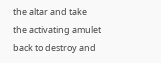the altar and take the activating amulet back to destroy and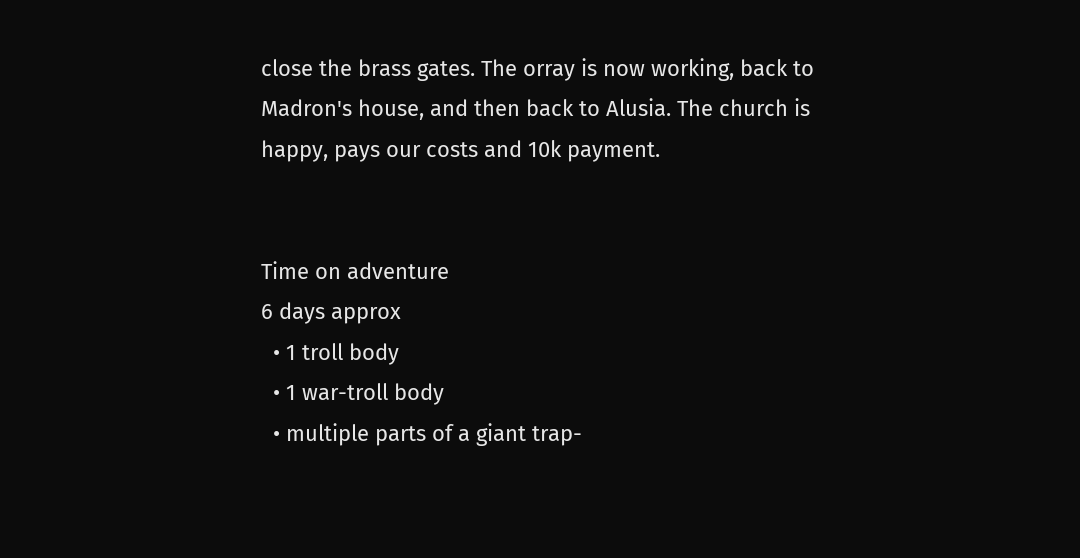close the brass gates. The orray is now working, back to Madron's house, and then back to Alusia. The church is happy, pays our costs and 10k payment.


Time on adventure
6 days approx
  • 1 troll body
  • 1 war-troll body
  • multiple parts of a giant trap-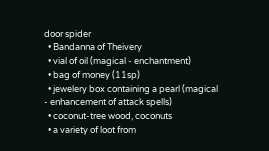door spider
  • Bandanna of Theivery
  • vial of oil (magical - enchantment)
  • bag of money (11sp)
  • jewelery box containing a pearl (magical - enhancement of attack spells)
  • coconut-tree wood, coconuts
  • a variety of loot from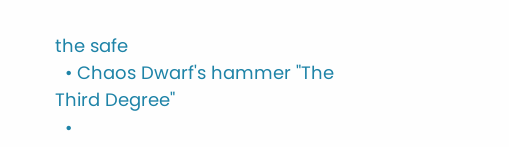the safe
  • Chaos Dwarf's hammer "The Third Degree"
  •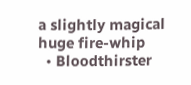a slightly magical huge fire-whip
  • Bloodthirster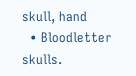skull, hand
  • Bloodletter skulls.